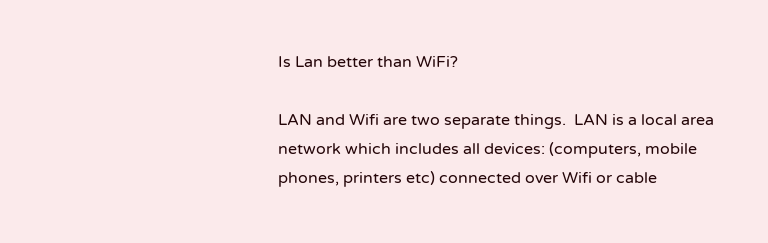Is Lan better than WiFi?

LAN and Wifi are two separate things.  LAN is a local area network which includes all devices: (computers, mobile phones, printers etc) connected over Wifi or cable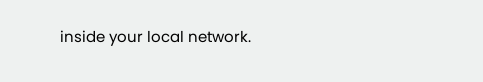inside your local network.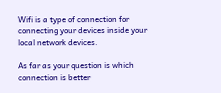Wifi is a type of connection for connecting your devices inside your local network devices.

As far as your question is which connection is better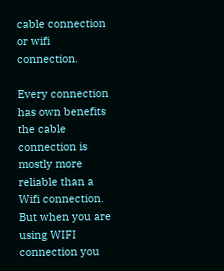cable connection or wifi connection.

Every connection has own benefits the cable connection is mostly more reliable than a Wifi connection. But when you are using WIFI connection you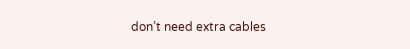don’t need extra cables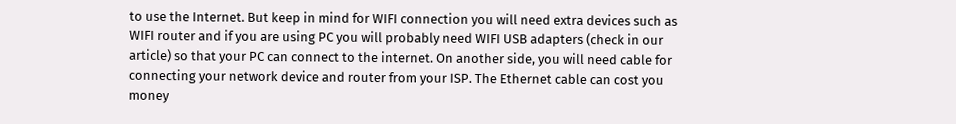to use the Internet. But keep in mind for WIFI connection you will need extra devices such as WIFI router and if you are using PC you will probably need WIFI USB adapters (check in our article) so that your PC can connect to the internet. On another side, you will need cable for connecting your network device and router from your ISP. The Ethernet cable can cost you money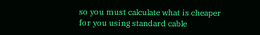so you must calculate what is cheaper for you using standard cable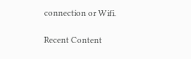connection or Wifi.

Recent Content